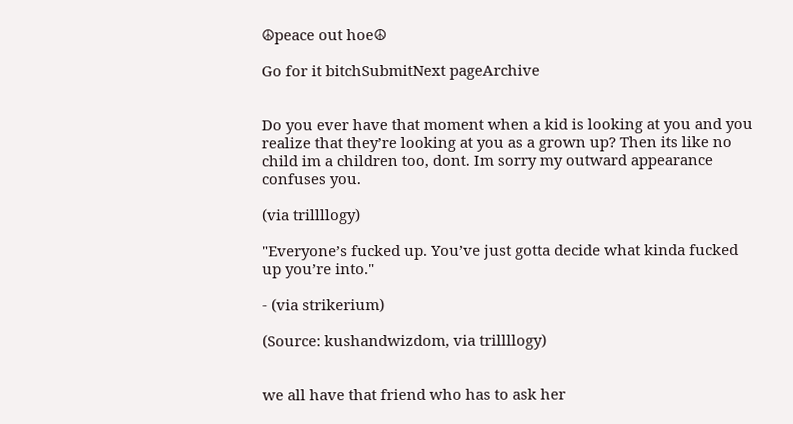☮peace out hoe☮

Go for it bitchSubmitNext pageArchive


Do you ever have that moment when a kid is looking at you and you realize that they’re looking at you as a grown up? Then its like no child im a children too, dont. Im sorry my outward appearance confuses you.

(via trillllogy)

"Everyone’s fucked up. You’ve just gotta decide what kinda fucked up you’re into."

- (via strikerium)

(Source: kushandwizdom, via trillllogy)


we all have that friend who has to ask her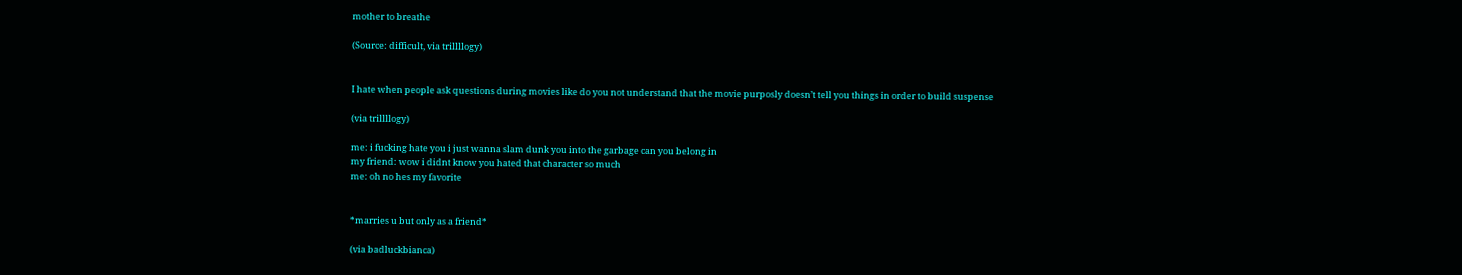mother to breathe

(Source: difficult, via trillllogy)


I hate when people ask questions during movies like do you not understand that the movie purposly doesn’t tell you things in order to build suspense

(via trillllogy)

me: i fucking hate you i just wanna slam dunk you into the garbage can you belong in
my friend: wow i didnt know you hated that character so much
me: oh no hes my favorite


*marries u but only as a friend*

(via badluckbianca)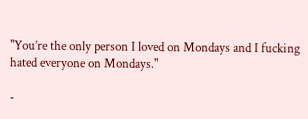"You’re the only person I loved on Mondays and I fucking hated everyone on Mondays."

-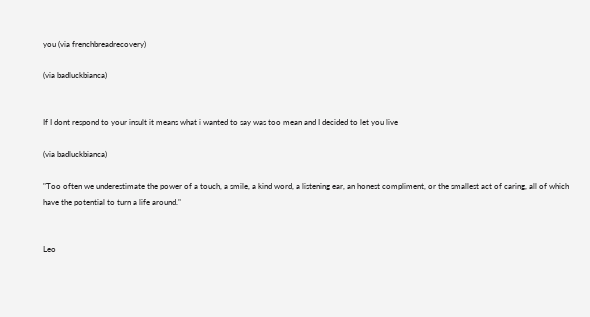you (via frenchbreadrecovery)

(via badluckbianca)


If I dont respond to your insult it means what i wanted to say was too mean and I decided to let you live

(via badluckbianca)

"Too often we underestimate the power of a touch, a smile, a kind word, a listening ear, an honest compliment, or the smallest act of caring, all of which have the potential to turn a life around."


Leo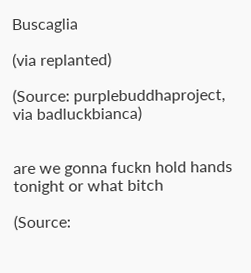Buscaglia

(via replanted)

(Source: purplebuddhaproject, via badluckbianca)


are we gonna fuckn hold hands tonight or what bitch

(Source: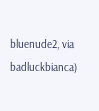bluenude2, via badluckbianca)